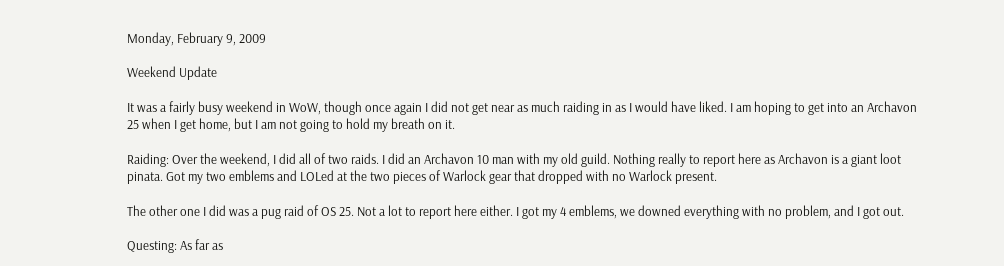Monday, February 9, 2009

Weekend Update

It was a fairly busy weekend in WoW, though once again I did not get near as much raiding in as I would have liked. I am hoping to get into an Archavon 25 when I get home, but I am not going to hold my breath on it.

Raiding: Over the weekend, I did all of two raids. I did an Archavon 10 man with my old guild. Nothing really to report here as Archavon is a giant loot pinata. Got my two emblems and LOLed at the two pieces of Warlock gear that dropped with no Warlock present.

The other one I did was a pug raid of OS 25. Not a lot to report here either. I got my 4 emblems, we downed everything with no problem, and I got out.

Questing: As far as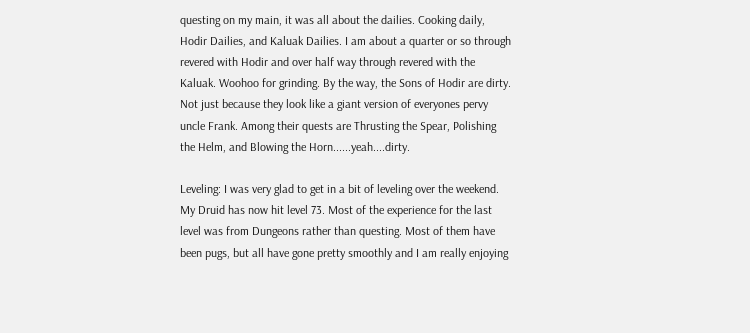questing on my main, it was all about the dailies. Cooking daily, Hodir Dailies, and Kaluak Dailies. I am about a quarter or so through revered with Hodir and over half way through revered with the Kaluak. Woohoo for grinding. By the way, the Sons of Hodir are dirty. Not just because they look like a giant version of everyones pervy uncle Frank. Among their quests are Thrusting the Spear, Polishing the Helm, and Blowing the Horn......yeah....dirty.

Leveling: I was very glad to get in a bit of leveling over the weekend. My Druid has now hit level 73. Most of the experience for the last level was from Dungeons rather than questing. Most of them have been pugs, but all have gone pretty smoothly and I am really enjoying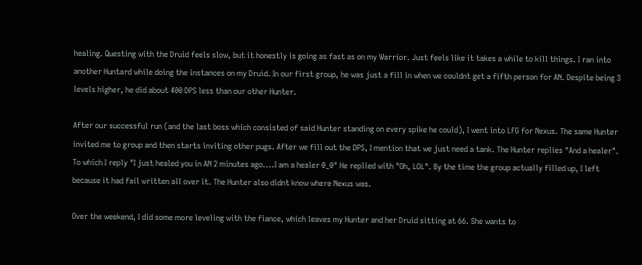healing. Questing with the Druid feels slow, but it honestly is going as fast as on my Warrior. Just feels like it takes a while to kill things. I ran into another Huntard while doing the instances on my Druid. In our first group, he was just a fill in when we couldnt get a fifth person for AN. Despite being 3 levels higher, he did about 400 DPS less than our other Hunter.

After our successful run (and the last boss which consisted of said Hunter standing on every spike he could), I went into LFG for Nexus. The same Hunter invited me to group and then starts inviting other pugs. After we fill out the DPS, I mention that we just need a tank. The Hunter replies "And a healer". To which I reply "I just healed you in AN 2 minutes ago....I am a healer 0_0" He replied with "Oh, LOL". By the time the group actually filled up, I left because it had fail written all over it. The Hunter also didnt know where Nexus was.

Over the weekend, I did some more leveling with the fiance, which leaves my Hunter and her Druid sitting at 66. She wants to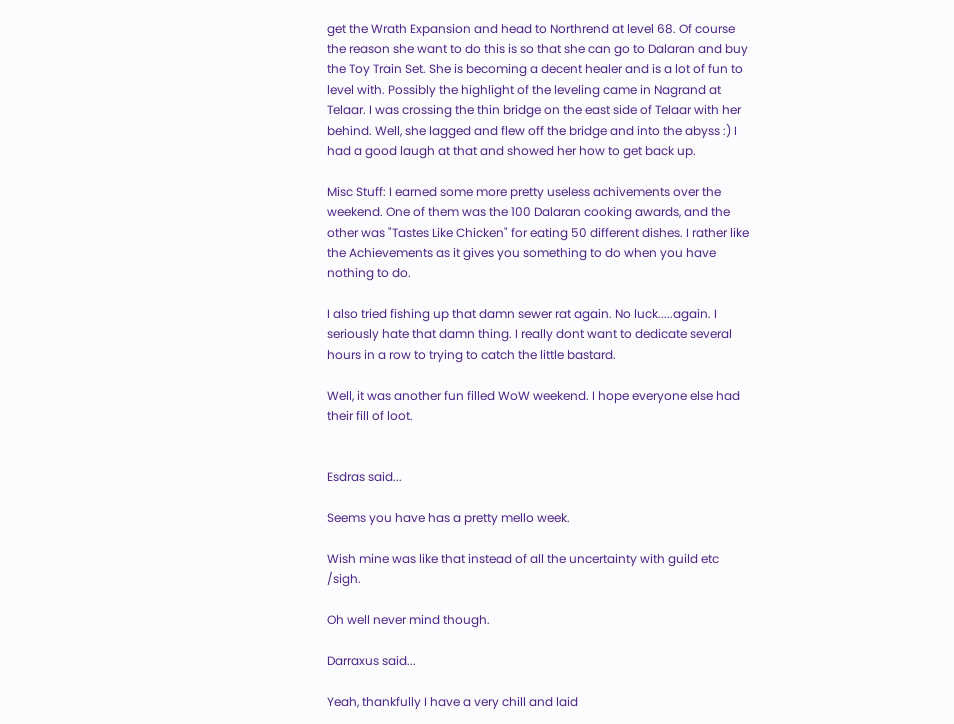get the Wrath Expansion and head to Northrend at level 68. Of course the reason she want to do this is so that she can go to Dalaran and buy the Toy Train Set. She is becoming a decent healer and is a lot of fun to level with. Possibly the highlight of the leveling came in Nagrand at Telaar. I was crossing the thin bridge on the east side of Telaar with her behind. Well, she lagged and flew off the bridge and into the abyss :) I had a good laugh at that and showed her how to get back up.

Misc Stuff: I earned some more pretty useless achivements over the weekend. One of them was the 100 Dalaran cooking awards, and the other was "Tastes Like Chicken" for eating 50 different dishes. I rather like the Achievements as it gives you something to do when you have nothing to do.

I also tried fishing up that damn sewer rat again. No luck.....again. I seriously hate that damn thing. I really dont want to dedicate several hours in a row to trying to catch the little bastard.

Well, it was another fun filled WoW weekend. I hope everyone else had their fill of loot.


Esdras said...

Seems you have has a pretty mello week.

Wish mine was like that instead of all the uncertainty with guild etc /sigh.

Oh well never mind though.

Darraxus said...

Yeah, thankfully I have a very chill and laid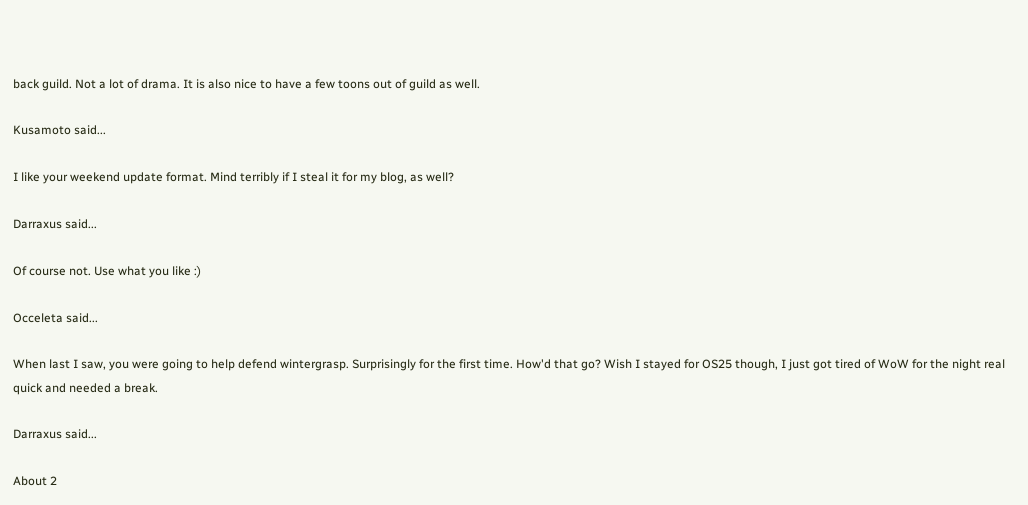back guild. Not a lot of drama. It is also nice to have a few toons out of guild as well.

Kusamoto said...

I like your weekend update format. Mind terribly if I steal it for my blog, as well?

Darraxus said...

Of course not. Use what you like :)

Occeleta said...

When last I saw, you were going to help defend wintergrasp. Surprisingly for the first time. How'd that go? Wish I stayed for OS25 though, I just got tired of WoW for the night real quick and needed a break.

Darraxus said...

About 2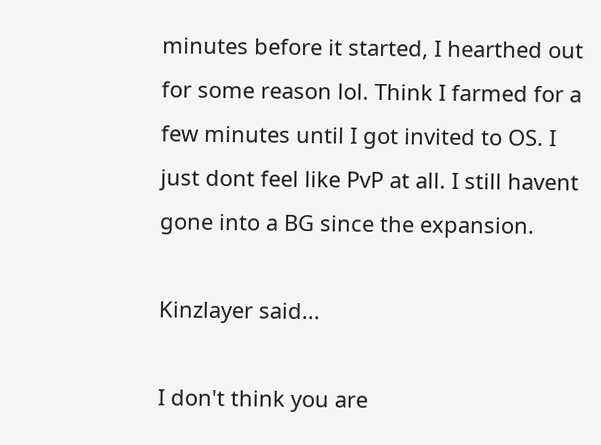minutes before it started, I hearthed out for some reason lol. Think I farmed for a few minutes until I got invited to OS. I just dont feel like PvP at all. I still havent gone into a BG since the expansion.

Kinzlayer said...

I don't think you are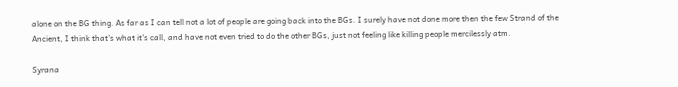alone on the BG thing. As far as I can tell not a lot of people are going back into the BGs. I surely have not done more then the few Strand of the Ancient, I think that's what it's call, and have not even tried to do the other BGs, just not feeling like killing people mercilessly atm.

Syrana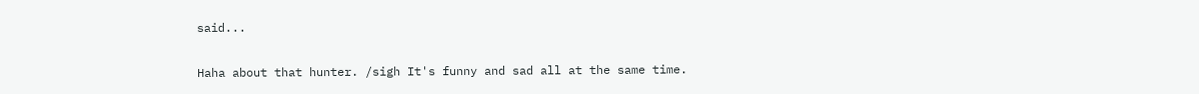said...

Haha about that hunter. /sigh It's funny and sad all at the same time.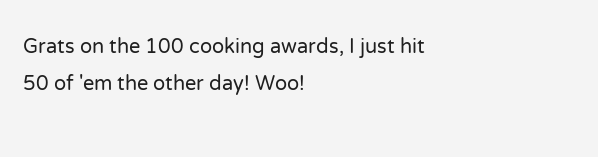Grats on the 100 cooking awards, I just hit 50 of 'em the other day! Woo!